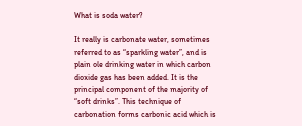What is soda water?

It really is carbonate water, sometimes referred to as “sparkling water”, and is plain ole drinking water in which carbon dioxide gas has been added. It is the principal component of the majority of “soft drinks”. This technique of carbonation forms carbonic acid which is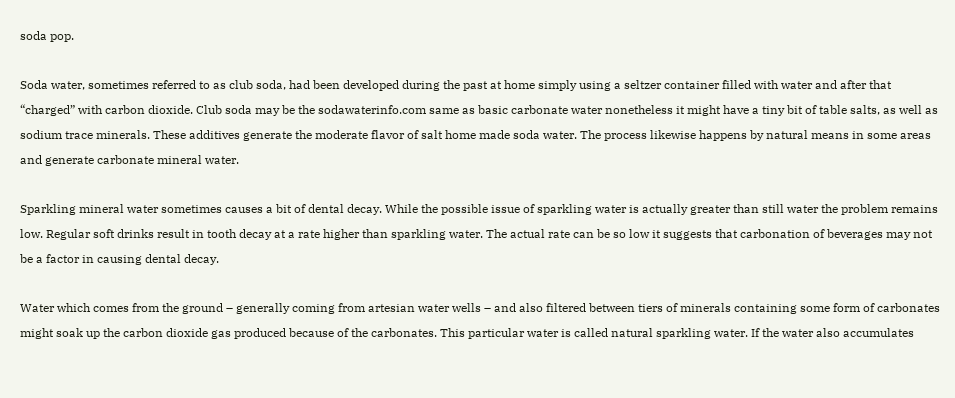soda pop.

Soda water, sometimes referred to as club soda, had been developed during the past at home simply using a seltzer container filled with water and after that “charged” with carbon dioxide. Club soda may be the sodawaterinfo.com same as basic carbonate water nonetheless it might have a tiny bit of table salts, as well as sodium trace minerals. These additives generate the moderate flavor of salt home made soda water. The process likewise happens by natural means in some areas and generate carbonate mineral water.

Sparkling mineral water sometimes causes a bit of dental decay. While the possible issue of sparkling water is actually greater than still water the problem remains low. Regular soft drinks result in tooth decay at a rate higher than sparkling water. The actual rate can be so low it suggests that carbonation of beverages may not be a factor in causing dental decay.

Water which comes from the ground – generally coming from artesian water wells – and also filtered between tiers of minerals containing some form of carbonates might soak up the carbon dioxide gas produced because of the carbonates. This particular water is called natural sparkling water. If the water also accumulates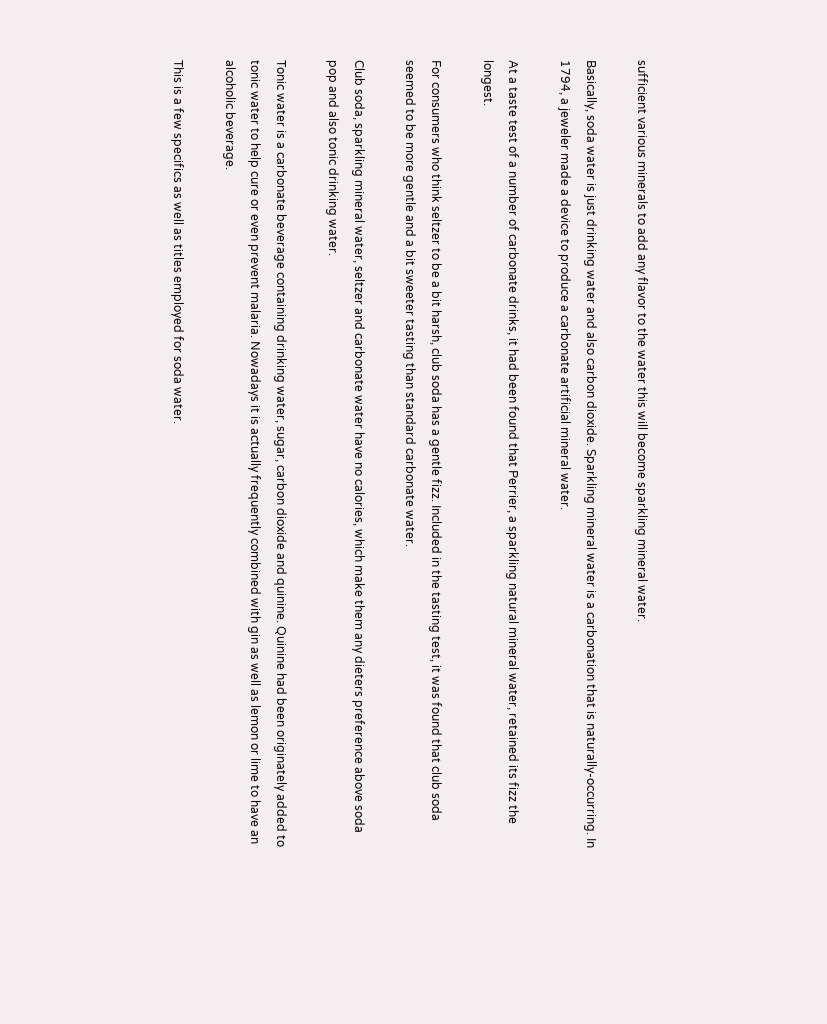sufficient various minerals to add any flavor to the water this will become sparkling mineral water.

Basically, soda water is just drinking water and also carbon dioxide. Sparkling mineral water is a carbonation that is naturally-occurring. In 1794, a jeweler made a device to produce a carbonate artificial mineral water.

At a taste test of a number of carbonate drinks, it had been found that Perrier, a sparkling natural mineral water, retained its fizz the longest.

For consumers who think seltzer to be a bit harsh, club soda has a gentle fizz. Included in the tasting test, it was found that club soda seemed to be more gentle and a bit sweeter tasting than standard carbonate water.

Club soda, sparkling mineral water, seltzer and carbonate water have no calories, which make them any dieters preference above soda pop and also tonic drinking water.

Tonic water is a carbonate beverage containing drinking water, sugar, carbon dioxide and quinine. Quinine had been originately added to tonic water to help cure or even prevent malaria. Nowadays it is actually frequently combined with gin as well as lemon or lime to have an alcoholic beverage.

This is a few specifics as well as titles employed for soda water.